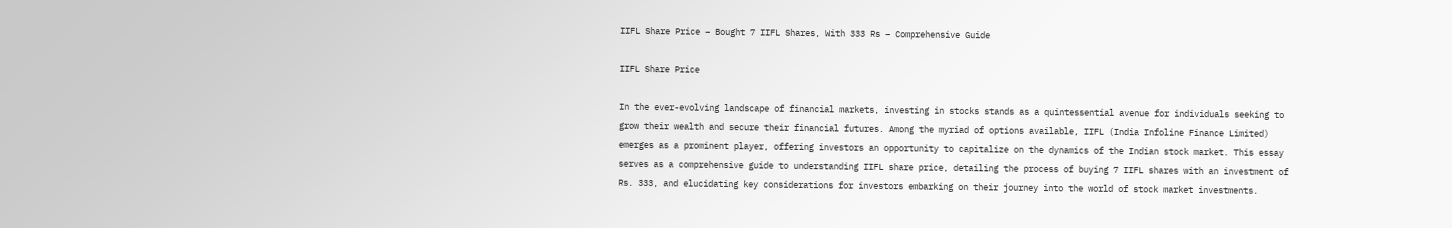IIFL Share Price – Bought 7 IIFL Shares, With 333 Rs – Comprehensive Guide

IIFL Share Price

In the ever-evolving landscape of financial markets, investing in stocks stands as a quintessential avenue for individuals seeking to grow their wealth and secure their financial futures. Among the myriad of options available, IIFL (India Infoline Finance Limited) emerges as a prominent player, offering investors an opportunity to capitalize on the dynamics of the Indian stock market. This essay serves as a comprehensive guide to understanding IIFL share price, detailing the process of buying 7 IIFL shares with an investment of Rs. 333, and elucidating key considerations for investors embarking on their journey into the world of stock market investments.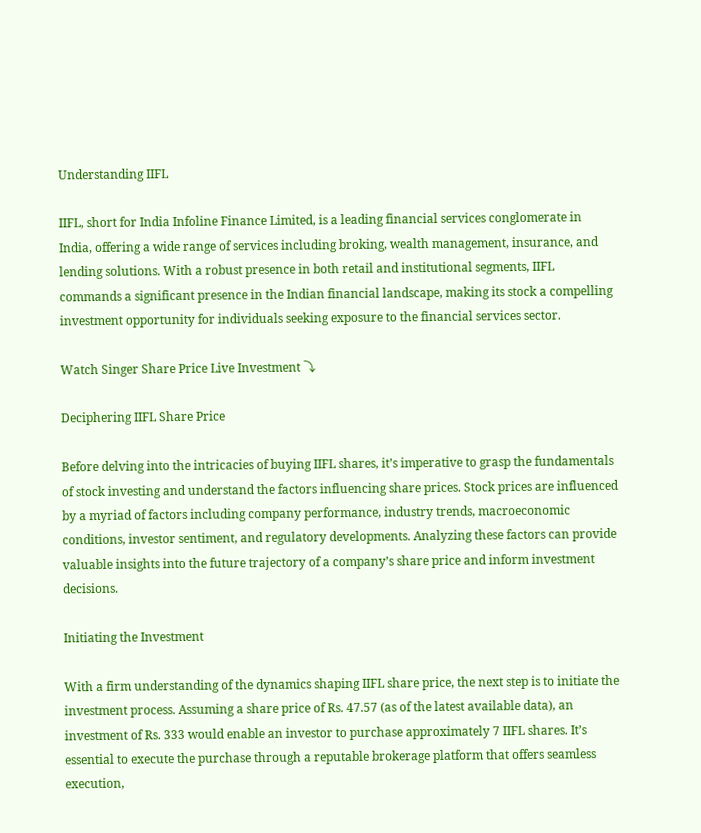Understanding IIFL

IIFL, short for India Infoline Finance Limited, is a leading financial services conglomerate in India, offering a wide range of services including broking, wealth management, insurance, and lending solutions. With a robust presence in both retail and institutional segments, IIFL commands a significant presence in the Indian financial landscape, making its stock a compelling investment opportunity for individuals seeking exposure to the financial services sector.

Watch Singer Share Price Live Investment ⤵

Deciphering IIFL Share Price

Before delving into the intricacies of buying IIFL shares, it’s imperative to grasp the fundamentals of stock investing and understand the factors influencing share prices. Stock prices are influenced by a myriad of factors including company performance, industry trends, macroeconomic conditions, investor sentiment, and regulatory developments. Analyzing these factors can provide valuable insights into the future trajectory of a company’s share price and inform investment decisions.

Initiating the Investment

With a firm understanding of the dynamics shaping IIFL share price, the next step is to initiate the investment process. Assuming a share price of Rs. 47.57 (as of the latest available data), an investment of Rs. 333 would enable an investor to purchase approximately 7 IIFL shares. It’s essential to execute the purchase through a reputable brokerage platform that offers seamless execution,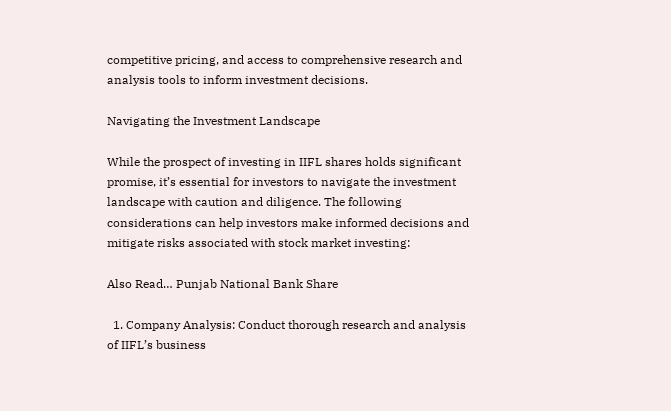competitive pricing, and access to comprehensive research and analysis tools to inform investment decisions.

Navigating the Investment Landscape

While the prospect of investing in IIFL shares holds significant promise, it’s essential for investors to navigate the investment landscape with caution and diligence. The following considerations can help investors make informed decisions and mitigate risks associated with stock market investing:

Also Read… Punjab National Bank Share

  1. Company Analysis: Conduct thorough research and analysis of IIFL’s business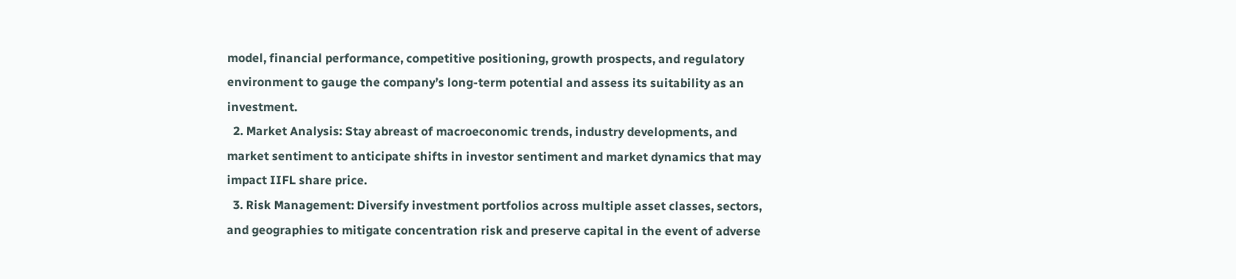model, financial performance, competitive positioning, growth prospects, and regulatory environment to gauge the company’s long-term potential and assess its suitability as an investment.
  2. Market Analysis: Stay abreast of macroeconomic trends, industry developments, and market sentiment to anticipate shifts in investor sentiment and market dynamics that may impact IIFL share price.
  3. Risk Management: Diversify investment portfolios across multiple asset classes, sectors, and geographies to mitigate concentration risk and preserve capital in the event of adverse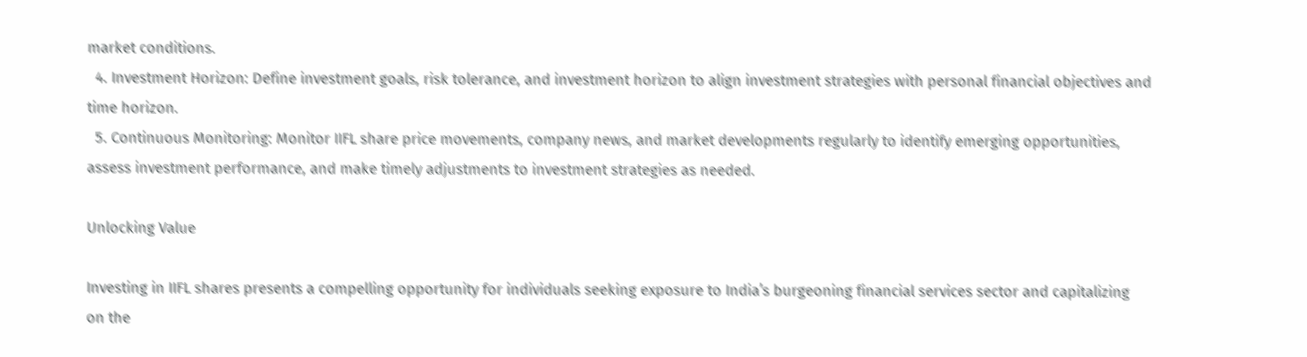market conditions.
  4. Investment Horizon: Define investment goals, risk tolerance, and investment horizon to align investment strategies with personal financial objectives and time horizon.
  5. Continuous Monitoring: Monitor IIFL share price movements, company news, and market developments regularly to identify emerging opportunities, assess investment performance, and make timely adjustments to investment strategies as needed.

Unlocking Value

Investing in IIFL shares presents a compelling opportunity for individuals seeking exposure to India’s burgeoning financial services sector and capitalizing on the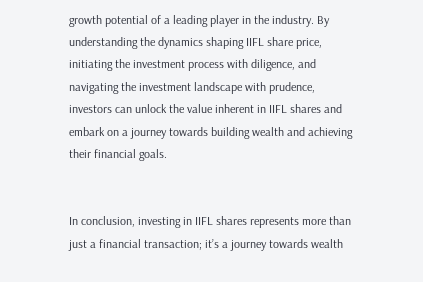growth potential of a leading player in the industry. By understanding the dynamics shaping IIFL share price, initiating the investment process with diligence, and navigating the investment landscape with prudence, investors can unlock the value inherent in IIFL shares and embark on a journey towards building wealth and achieving their financial goals.


In conclusion, investing in IIFL shares represents more than just a financial transaction; it’s a journey towards wealth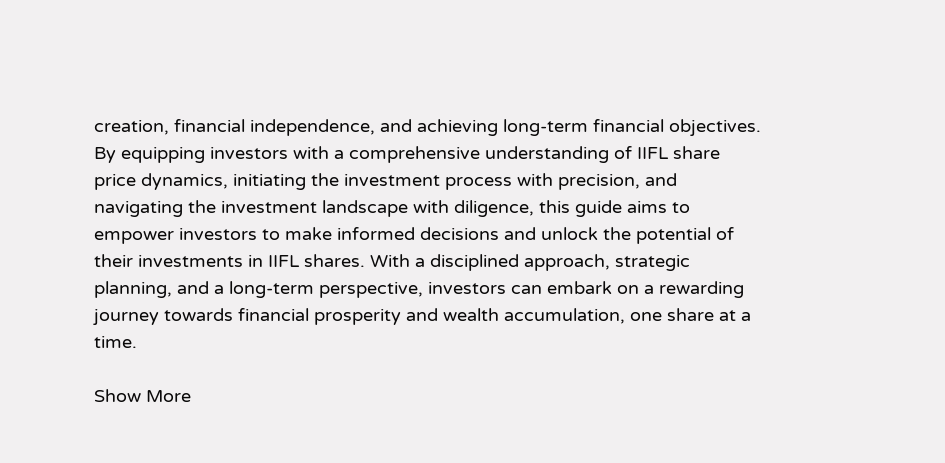creation, financial independence, and achieving long-term financial objectives. By equipping investors with a comprehensive understanding of IIFL share price dynamics, initiating the investment process with precision, and navigating the investment landscape with diligence, this guide aims to empower investors to make informed decisions and unlock the potential of their investments in IIFL shares. With a disciplined approach, strategic planning, and a long-term perspective, investors can embark on a rewarding journey towards financial prosperity and wealth accumulation, one share at a time.

Show More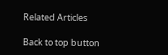Related Articles

Back to top button